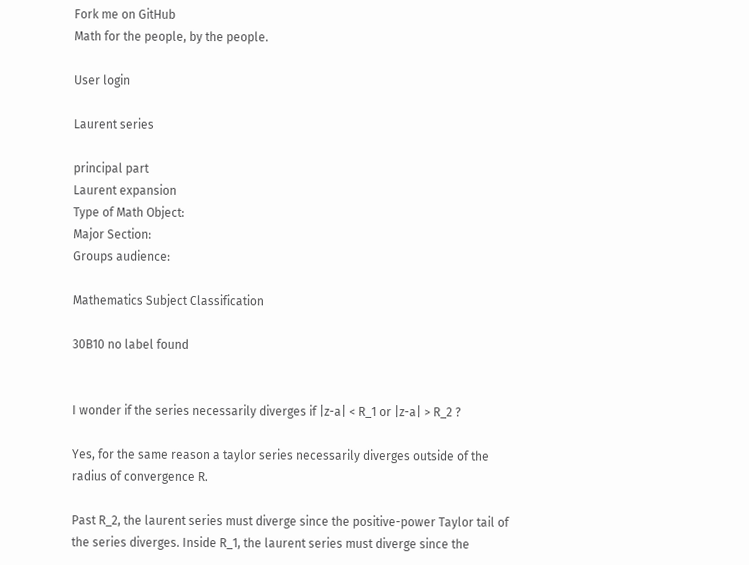Fork me on GitHub
Math for the people, by the people.

User login

Laurent series

principal part
Laurent expansion
Type of Math Object:
Major Section:
Groups audience:

Mathematics Subject Classification

30B10 no label found


I wonder if the series necessarily diverges if |z-a| < R_1 or |z-a| > R_2 ?

Yes, for the same reason a taylor series necessarily diverges outside of the radius of convergence R.

Past R_2, the laurent series must diverge since the positive-power Taylor tail of the series diverges. Inside R_1, the laurent series must diverge since the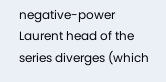negative-power Laurent head of the series diverges (which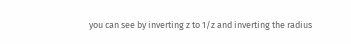you can see by inverting z to 1/z and inverting the radius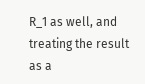R_1 as well, and treating the result as a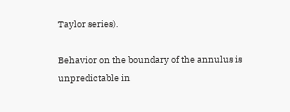Taylor series).

Behavior on the boundary of the annulus is unpredictable in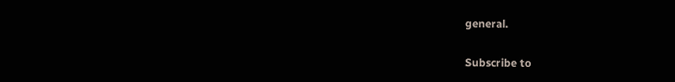general.

Subscribe to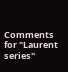Comments for "Laurent series"